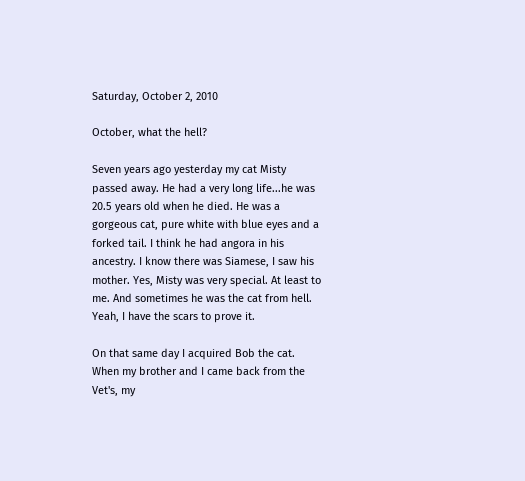Saturday, October 2, 2010

October, what the hell?

Seven years ago yesterday my cat Misty passed away. He had a very long life...he was 20.5 years old when he died. He was a gorgeous cat, pure white with blue eyes and a forked tail. I think he had angora in his ancestry. I know there was Siamese, I saw his mother. Yes, Misty was very special. At least to me. And sometimes he was the cat from hell. Yeah, I have the scars to prove it.

On that same day I acquired Bob the cat. When my brother and I came back from the Vet's, my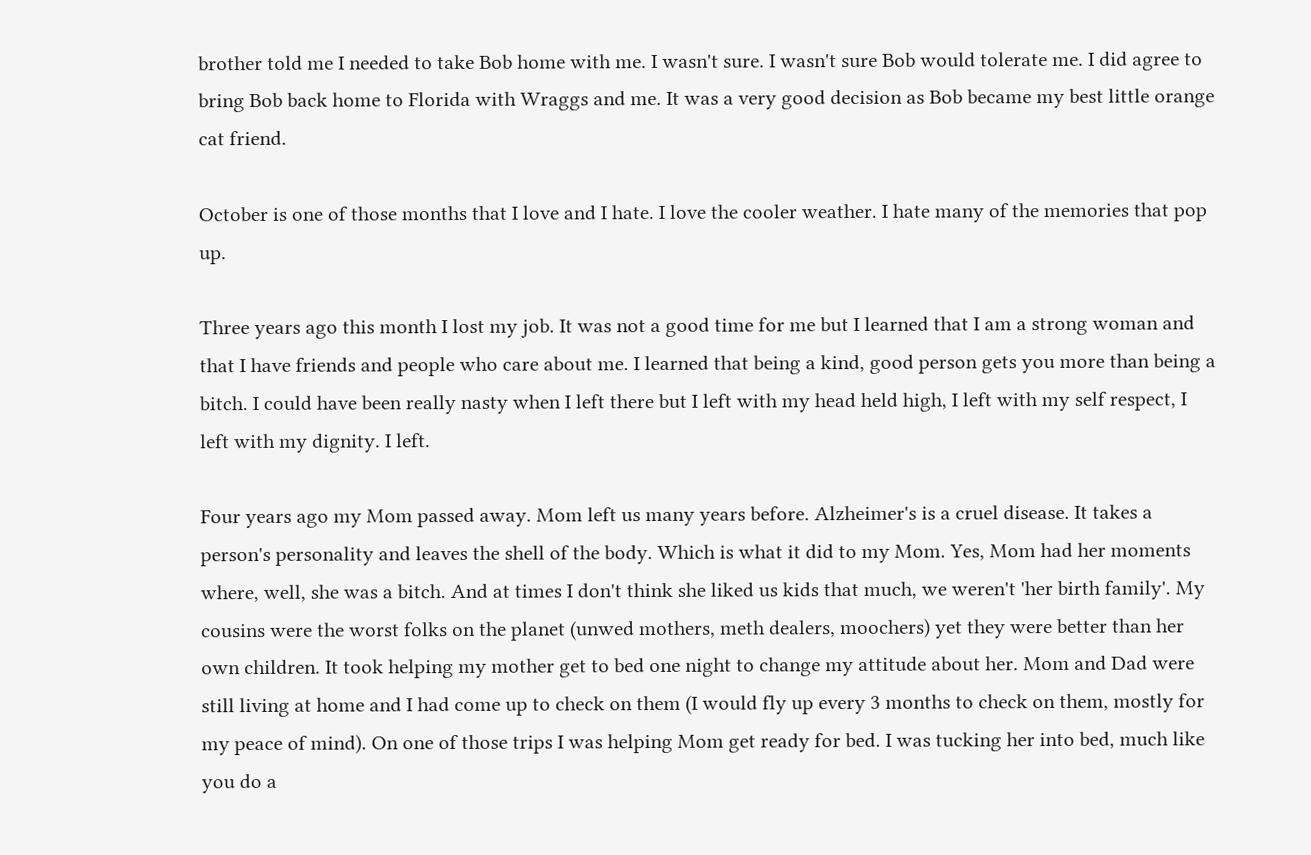brother told me I needed to take Bob home with me. I wasn't sure. I wasn't sure Bob would tolerate me. I did agree to bring Bob back home to Florida with Wraggs and me. It was a very good decision as Bob became my best little orange cat friend.

October is one of those months that I love and I hate. I love the cooler weather. I hate many of the memories that pop up.

Three years ago this month I lost my job. It was not a good time for me but I learned that I am a strong woman and that I have friends and people who care about me. I learned that being a kind, good person gets you more than being a bitch. I could have been really nasty when I left there but I left with my head held high, I left with my self respect, I left with my dignity. I left.

Four years ago my Mom passed away. Mom left us many years before. Alzheimer's is a cruel disease. It takes a person's personality and leaves the shell of the body. Which is what it did to my Mom. Yes, Mom had her moments where, well, she was a bitch. And at times I don't think she liked us kids that much, we weren't 'her birth family'. My cousins were the worst folks on the planet (unwed mothers, meth dealers, moochers) yet they were better than her own children. It took helping my mother get to bed one night to change my attitude about her. Mom and Dad were still living at home and I had come up to check on them (I would fly up every 3 months to check on them, mostly for my peace of mind). On one of those trips I was helping Mom get ready for bed. I was tucking her into bed, much like you do a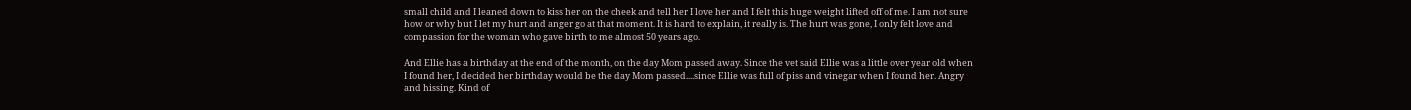small child and I leaned down to kiss her on the cheek and tell her I love her and I felt this huge weight lifted off of me. I am not sure how or why but I let my hurt and anger go at that moment. It is hard to explain, it really is. The hurt was gone, I only felt love and compassion for the woman who gave birth to me almost 50 years ago.

And Ellie has a birthday at the end of the month, on the day Mom passed away. Since the vet said Ellie was a little over year old when I found her, I decided her birthday would be the day Mom passed....since Ellie was full of piss and vinegar when I found her. Angry and hissing. Kind of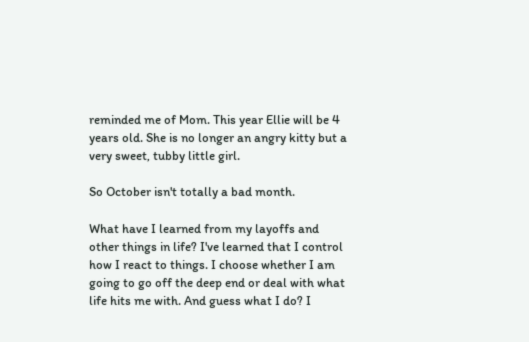reminded me of Mom. This year Ellie will be 4 years old. She is no longer an angry kitty but a very sweet, tubby little girl.

So October isn't totally a bad month.

What have I learned from my layoffs and other things in life? I've learned that I control how I react to things. I choose whether I am going to go off the deep end or deal with what life hits me with. And guess what I do? I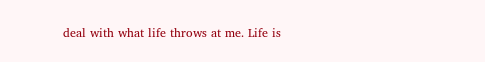deal with what life throws at me. Life is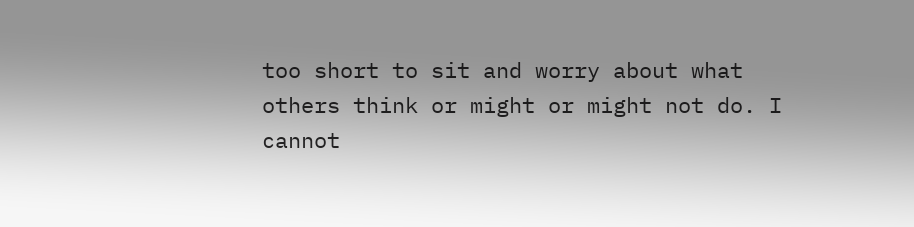too short to sit and worry about what others think or might or might not do. I cannot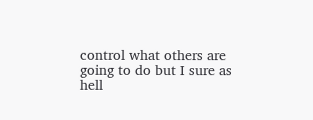control what others are going to do but I sure as hell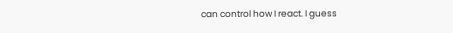can control how I react. I guess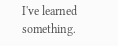I've learned something.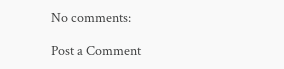No comments:

Post a Comment